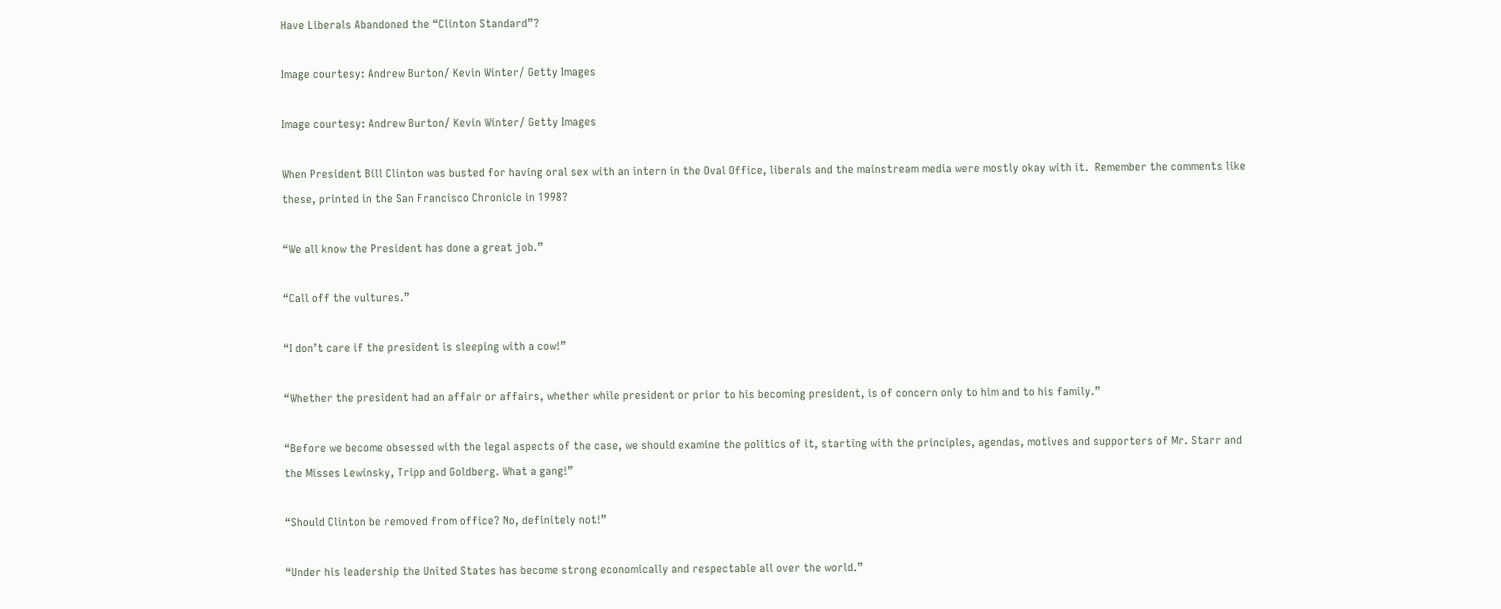Have Liberals Abandoned the “Clinton Standard”?

Image courtesy: Andrew Burton/ Kevin Winter/ Getty Images

Image courtesy: Andrew Burton/ Kevin Winter/ Getty Images

When President Bill Clinton was busted for having oral sex with an intern in the Oval Office, liberals and the mainstream media were mostly okay with it.  Remember the comments like these, printed in the San Francisco Chronicle in 1998?

“We all know the President has done a great job.”

“Call off the vultures.”

“I don’t care if the president is sleeping with a cow!”

“Whether the president had an affair or affairs, whether while president or prior to his becoming president, is of concern only to him and to his family.”

“Before we become obsessed with the legal aspects of the case, we should examine the politics of it, starting with the principles, agendas, motives and supporters of Mr. Starr and the Misses Lewinsky, Tripp and Goldberg. What a gang!”

“Should Clinton be removed from office? No, definitely not!”

“Under his leadership the United States has become strong economically and respectable all over the world.”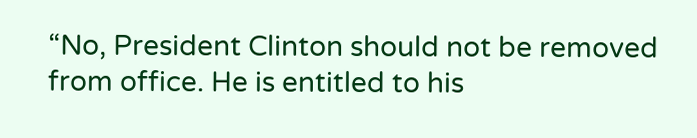“No, President Clinton should not be removed from office. He is entitled to his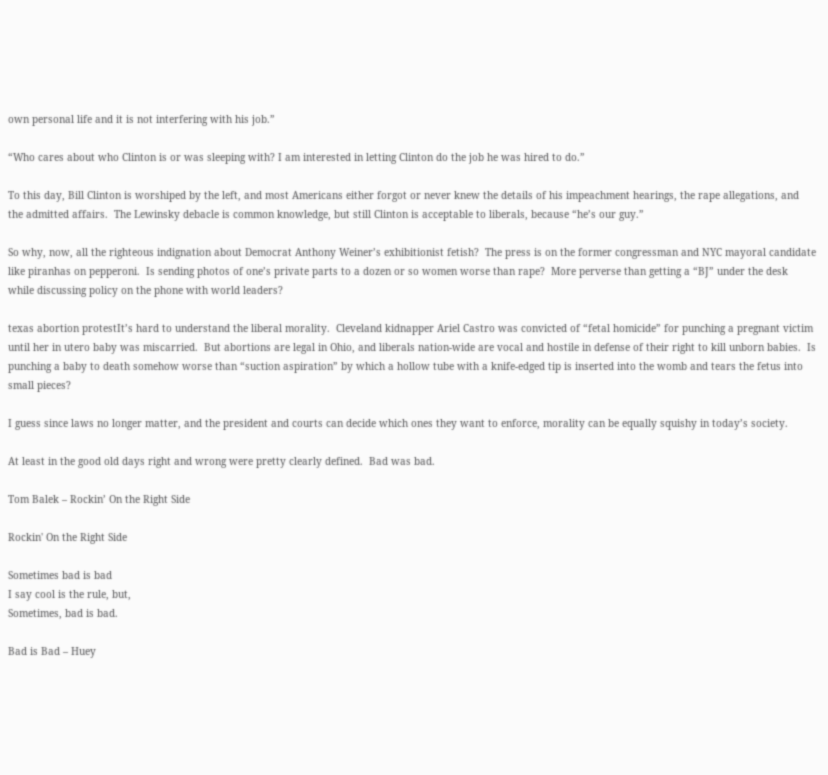own personal life and it is not interfering with his job.”

“Who cares about who Clinton is or was sleeping with? I am interested in letting Clinton do the job he was hired to do.”

To this day, Bill Clinton is worshiped by the left, and most Americans either forgot or never knew the details of his impeachment hearings, the rape allegations, and the admitted affairs.  The Lewinsky debacle is common knowledge, but still Clinton is acceptable to liberals, because “he’s our guy.”

So why, now, all the righteous indignation about Democrat Anthony Weiner’s exhibitionist fetish?  The press is on the former congressman and NYC mayoral candidate like piranhas on pepperoni.  Is sending photos of one’s private parts to a dozen or so women worse than rape?  More perverse than getting a “BJ” under the desk while discussing policy on the phone with world leaders?

texas abortion protestIt’s hard to understand the liberal morality.  Cleveland kidnapper Ariel Castro was convicted of “fetal homicide” for punching a pregnant victim until her in utero baby was miscarried.  But abortions are legal in Ohio, and liberals nation-wide are vocal and hostile in defense of their right to kill unborn babies.  Is punching a baby to death somehow worse than “suction aspiration” by which a hollow tube with a knife-edged tip is inserted into the womb and tears the fetus into small pieces?

I guess since laws no longer matter, and the president and courts can decide which ones they want to enforce, morality can be equally squishy in today’s society.

At least in the good old days right and wrong were pretty clearly defined.  Bad was bad.

Tom Balek – Rockin’ On the Right Side

Rockin' On the Right Side

Sometimes bad is bad
I say cool is the rule, but,
Sometimes, bad is bad.

Bad is Bad – Huey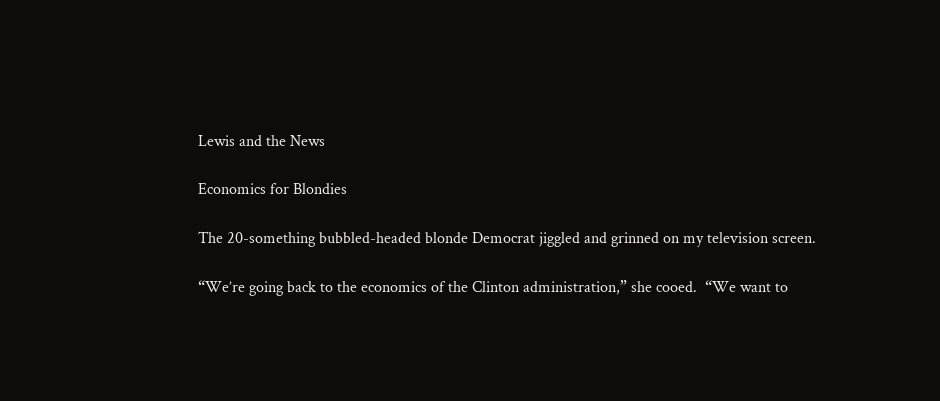Lewis and the News

Economics for Blondies

The 20-something bubbled-headed blonde Democrat jiggled and grinned on my television screen.

“We’re going back to the economics of the Clinton administration,” she cooed.  “We want to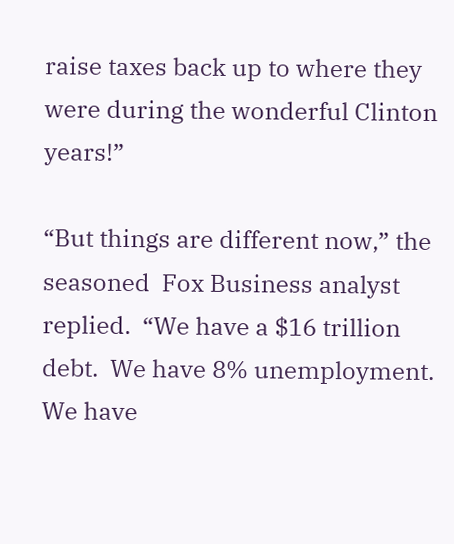raise taxes back up to where they were during the wonderful Clinton years!”

“But things are different now,” the seasoned  Fox Business analyst replied.  “We have a $16 trillion debt.  We have 8% unemployment.  We have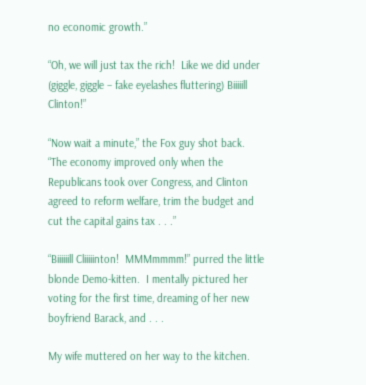no economic growth.”

“Oh, we will just tax the rich!  Like we did under (giggle, giggle – fake eyelashes fluttering) Biiiiill Clinton!”

“Now wait a minute,” the Fox guy shot back.  “The economy improved only when the Republicans took over Congress, and Clinton agreed to reform welfare, trim the budget and cut the capital gains tax . . .”

“Biiiiiill Cliiiiinton!  MMMmmmm!” purred the little blonde Demo-kitten.  I mentally pictured her voting for the first time, dreaming of her new boyfriend Barack, and . . .

My wife muttered on her way to the kitchen.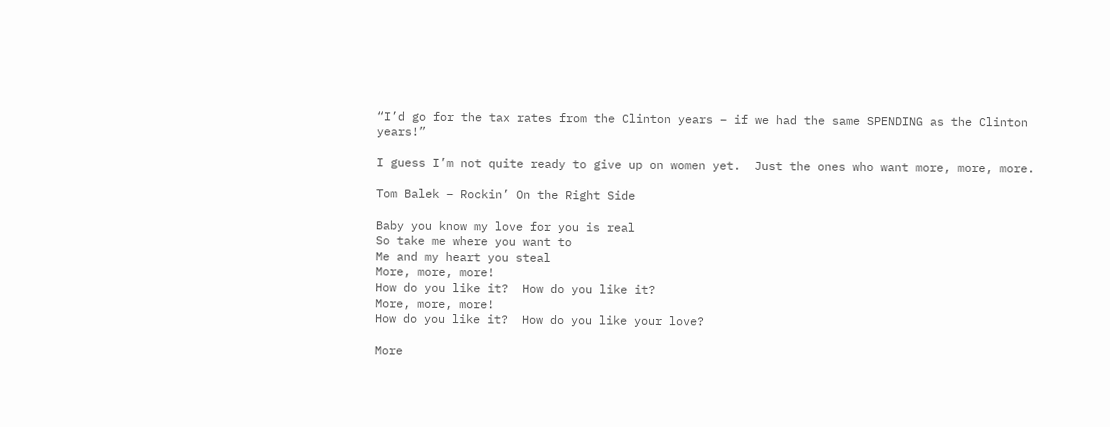“I’d go for the tax rates from the Clinton years – if we had the same SPENDING as the Clinton years!”

I guess I’m not quite ready to give up on women yet.  Just the ones who want more, more, more.

Tom Balek – Rockin’ On the Right Side

Baby you know my love for you is real
So take me where you want to
Me and my heart you steal
More, more, more!
How do you like it?  How do you like it?
More, more, more!
How do you like it?  How do you like your love?

More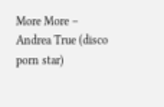More More – Andrea True (disco porn star)